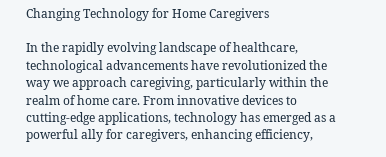Changing Technology for Home Caregivers

In the rapidly evolving landscape of healthcare, technological advancements have revolutionized the way we approach caregiving, particularly within the realm of home care. From innovative devices to cutting-edge applications, technology has emerged as a powerful ally for caregivers, enhancing efficiency,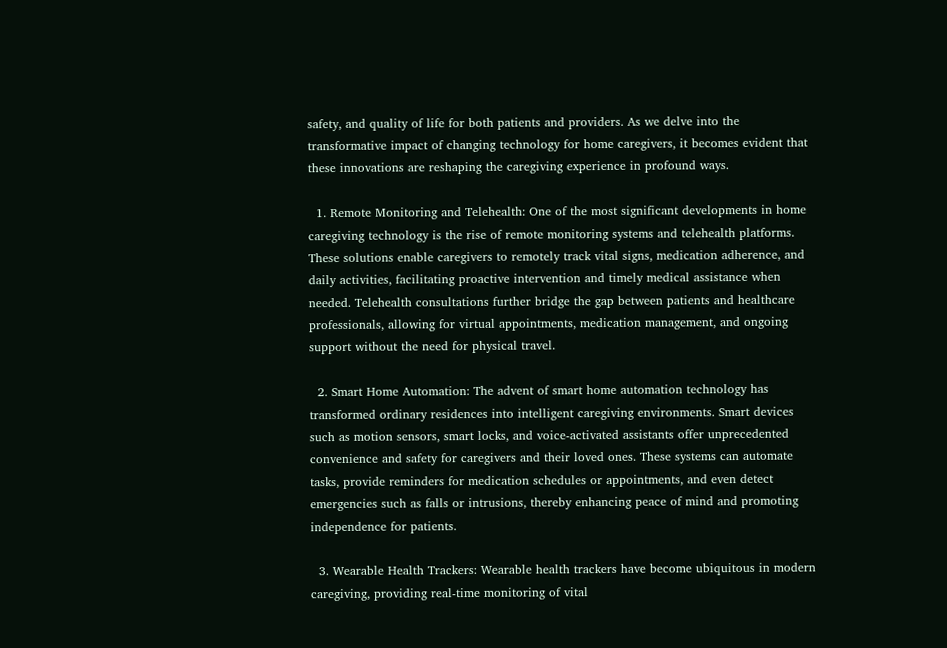safety, and quality of life for both patients and providers. As we delve into the transformative impact of changing technology for home caregivers, it becomes evident that these innovations are reshaping the caregiving experience in profound ways.

  1. Remote Monitoring and Telehealth: One of the most significant developments in home caregiving technology is the rise of remote monitoring systems and telehealth platforms. These solutions enable caregivers to remotely track vital signs, medication adherence, and daily activities, facilitating proactive intervention and timely medical assistance when needed. Telehealth consultations further bridge the gap between patients and healthcare professionals, allowing for virtual appointments, medication management, and ongoing support without the need for physical travel.

  2. Smart Home Automation: The advent of smart home automation technology has transformed ordinary residences into intelligent caregiving environments. Smart devices such as motion sensors, smart locks, and voice-activated assistants offer unprecedented convenience and safety for caregivers and their loved ones. These systems can automate tasks, provide reminders for medication schedules or appointments, and even detect emergencies such as falls or intrusions, thereby enhancing peace of mind and promoting independence for patients.

  3. Wearable Health Trackers: Wearable health trackers have become ubiquitous in modern caregiving, providing real-time monitoring of vital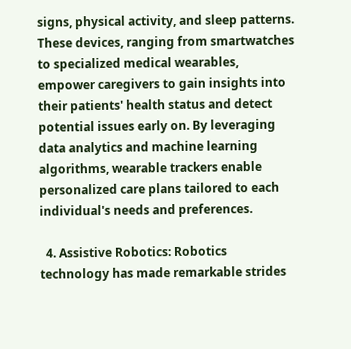signs, physical activity, and sleep patterns. These devices, ranging from smartwatches to specialized medical wearables, empower caregivers to gain insights into their patients' health status and detect potential issues early on. By leveraging data analytics and machine learning algorithms, wearable trackers enable personalized care plans tailored to each individual's needs and preferences.

  4. Assistive Robotics: Robotics technology has made remarkable strides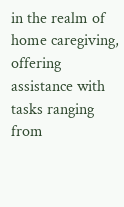in the realm of home caregiving, offering assistance with tasks ranging from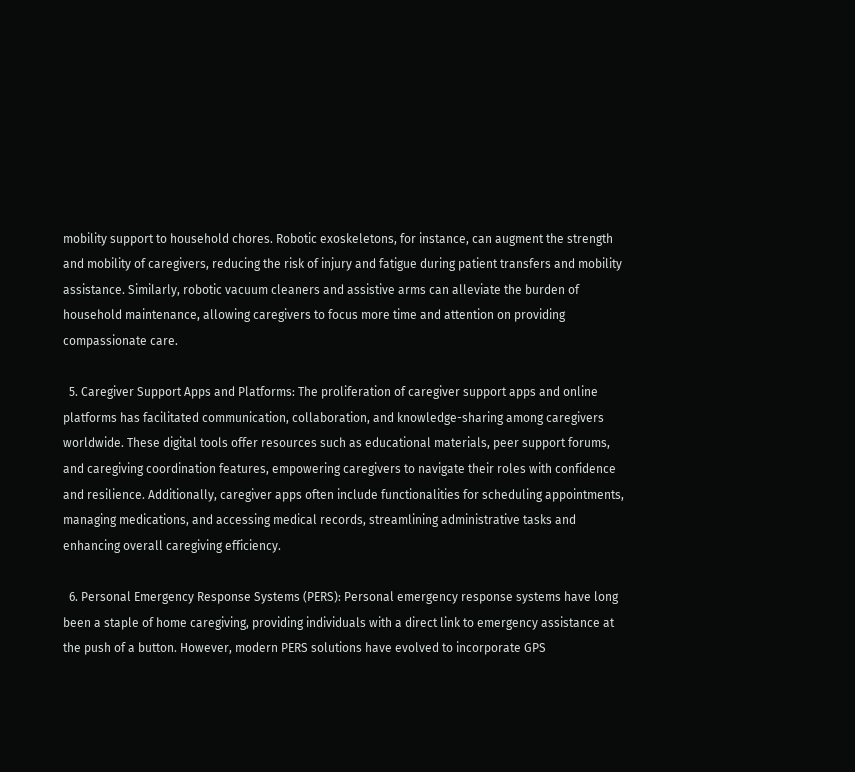mobility support to household chores. Robotic exoskeletons, for instance, can augment the strength and mobility of caregivers, reducing the risk of injury and fatigue during patient transfers and mobility assistance. Similarly, robotic vacuum cleaners and assistive arms can alleviate the burden of household maintenance, allowing caregivers to focus more time and attention on providing compassionate care.

  5. Caregiver Support Apps and Platforms: The proliferation of caregiver support apps and online platforms has facilitated communication, collaboration, and knowledge-sharing among caregivers worldwide. These digital tools offer resources such as educational materials, peer support forums, and caregiving coordination features, empowering caregivers to navigate their roles with confidence and resilience. Additionally, caregiver apps often include functionalities for scheduling appointments, managing medications, and accessing medical records, streamlining administrative tasks and enhancing overall caregiving efficiency.

  6. Personal Emergency Response Systems (PERS): Personal emergency response systems have long been a staple of home caregiving, providing individuals with a direct link to emergency assistance at the push of a button. However, modern PERS solutions have evolved to incorporate GPS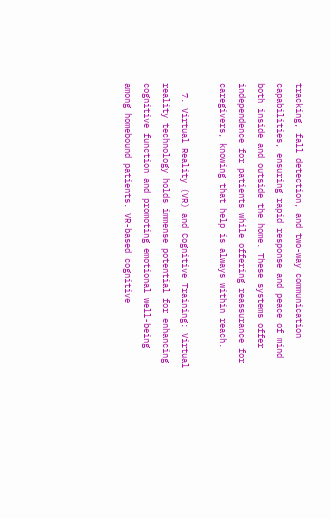tracking, fall detection, and two-way communication capabilities, ensuring rapid response and peace of mind both inside and outside the home. These systems offer independence for patients while offering reassurance for caregivers, knowing that help is always within reach.

  7. Virtual Reality (VR) and Cognitive Training: Virtual reality technology holds immense potential for enhancing cognitive function and promoting emotional well-being among homebound patients. VR-based cognitive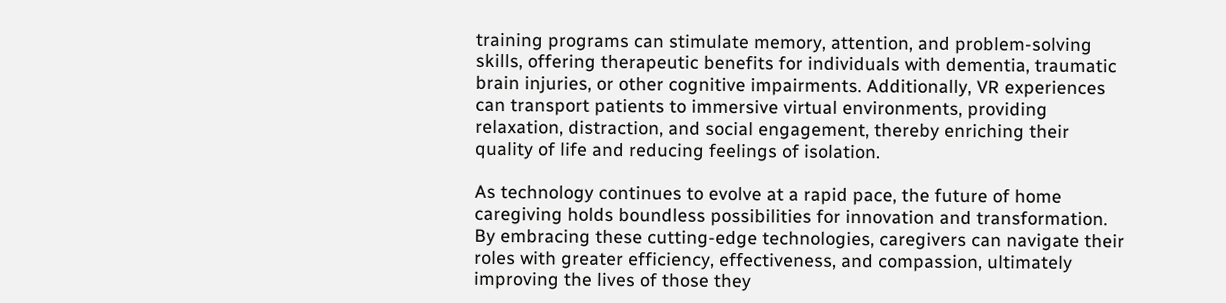training programs can stimulate memory, attention, and problem-solving skills, offering therapeutic benefits for individuals with dementia, traumatic brain injuries, or other cognitive impairments. Additionally, VR experiences can transport patients to immersive virtual environments, providing relaxation, distraction, and social engagement, thereby enriching their quality of life and reducing feelings of isolation.

As technology continues to evolve at a rapid pace, the future of home caregiving holds boundless possibilities for innovation and transformation. By embracing these cutting-edge technologies, caregivers can navigate their roles with greater efficiency, effectiveness, and compassion, ultimately improving the lives of those they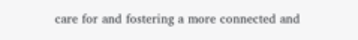care for and fostering a more connected and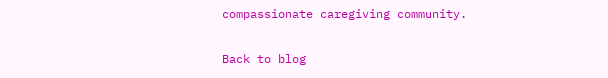compassionate caregiving community.

Back to blog